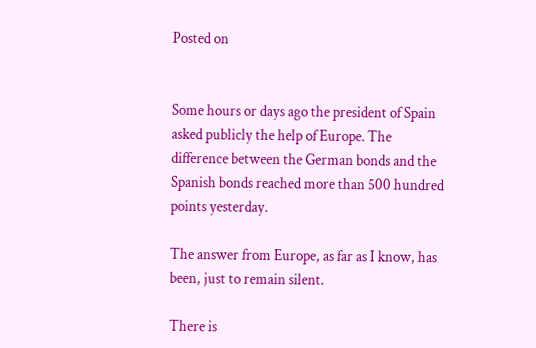Posted on


Some hours or days ago the president of Spain asked publicly the help of Europe. The difference between the German bonds and the Spanish bonds reached more than 500 hundred points yesterday.

The answer from Europe, as far as I know, has been, just to remain silent.

There is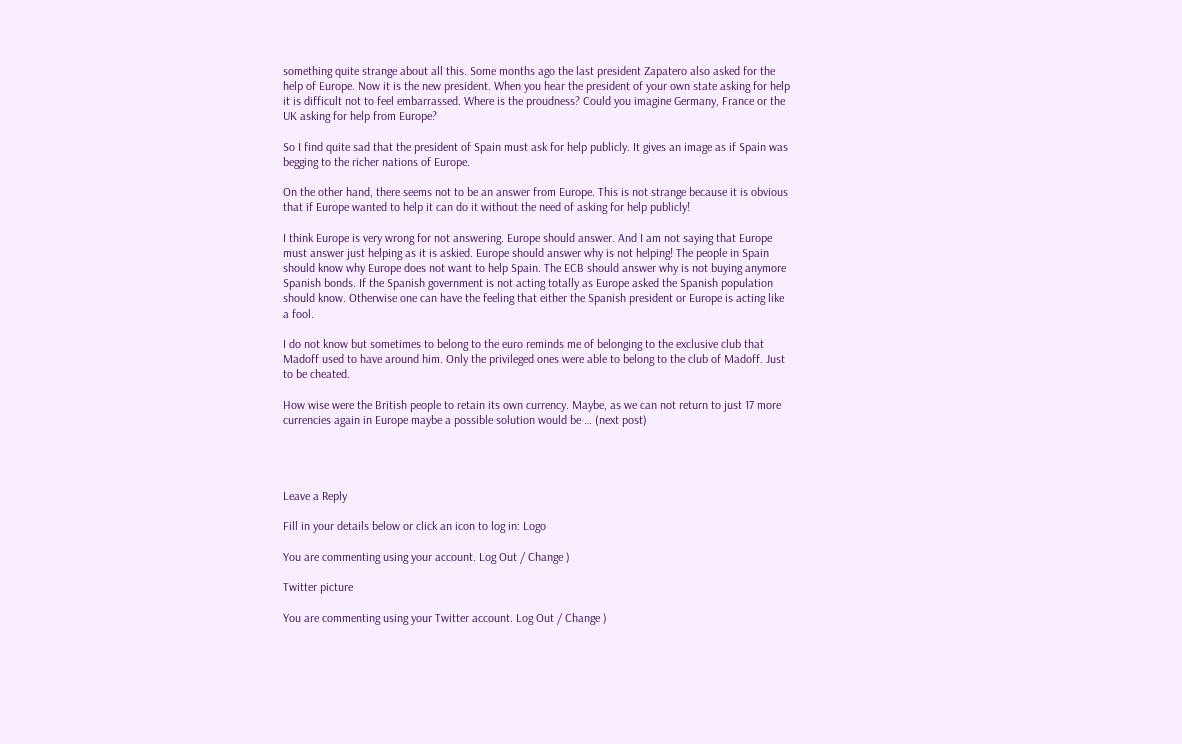something quite strange about all this. Some months ago the last president Zapatero also asked for the help of Europe. Now it is the new president. When you hear the president of your own state asking for help it is difficult not to feel embarrassed. Where is the proudness? Could you imagine Germany, France or the UK asking for help from Europe?

So I find quite sad that the president of Spain must ask for help publicly. It gives an image as if Spain was begging to the richer nations of Europe.

On the other hand, there seems not to be an answer from Europe. This is not strange because it is obvious that if Europe wanted to help it can do it without the need of asking for help publicly!

I think Europe is very wrong for not answering. Europe should answer. And I am not saying that Europe must answer just helping as it is askied. Europe should answer why is not helping! The people in Spain should know why Europe does not want to help Spain. The ECB should answer why is not buying anymore Spanish bonds. If the Spanish government is not acting totally as Europe asked the Spanish population should know. Otherwise one can have the feeling that either the Spanish president or Europe is acting like a fool.

I do not know but sometimes to belong to the euro reminds me of belonging to the exclusive club that Madoff used to have around him. Only the privileged ones were able to belong to the club of Madoff. Just to be cheated.

How wise were the British people to retain its own currency. Maybe, as we can not return to just 17 more currencies again in Europe maybe a possible solution would be … (next post)




Leave a Reply

Fill in your details below or click an icon to log in: Logo

You are commenting using your account. Log Out / Change )

Twitter picture

You are commenting using your Twitter account. Log Out / Change )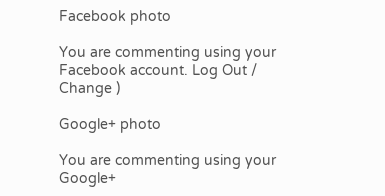Facebook photo

You are commenting using your Facebook account. Log Out / Change )

Google+ photo

You are commenting using your Google+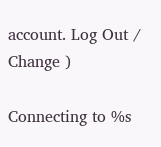account. Log Out / Change )

Connecting to %s